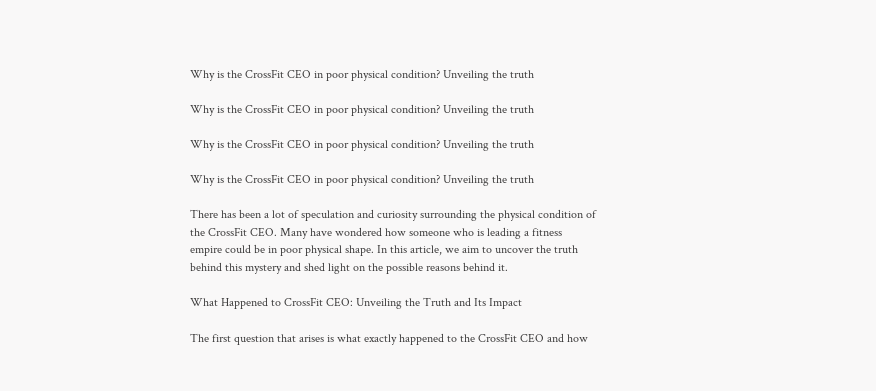Why is the CrossFit CEO in poor physical condition? Unveiling the truth

Why is the CrossFit CEO in poor physical condition? Unveiling the truth

Why is the CrossFit CEO in poor physical condition? Unveiling the truth

Why is the CrossFit CEO in poor physical condition? Unveiling the truth

There has been a lot of speculation and curiosity surrounding the physical condition of the CrossFit CEO. Many have wondered how someone who is leading a fitness empire could be in poor physical shape. In this article, we aim to uncover the truth behind this mystery and shed light on the possible reasons behind it.

What Happened to CrossFit CEO: Unveiling the Truth and Its Impact

The first question that arises is what exactly happened to the CrossFit CEO and how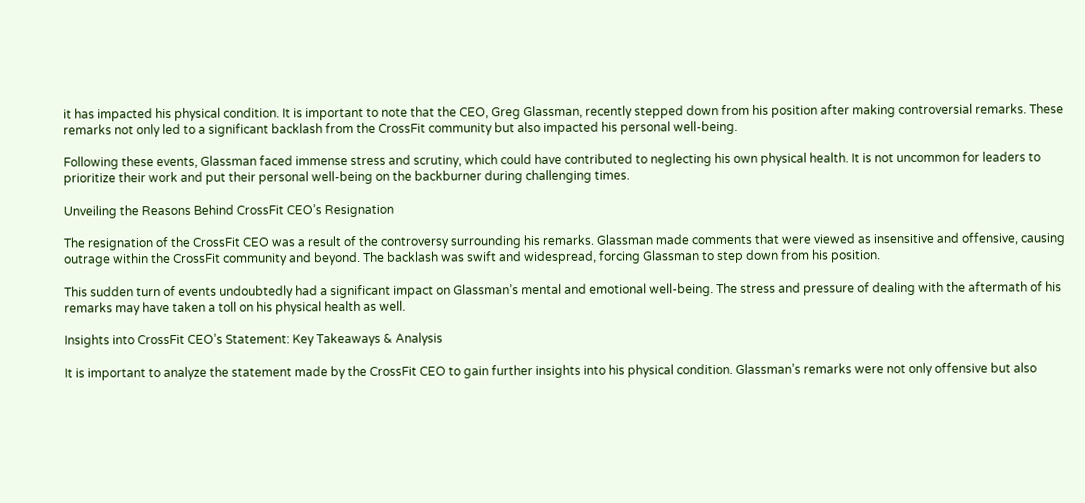it has impacted his physical condition. It is important to note that the CEO, Greg Glassman, recently stepped down from his position after making controversial remarks. These remarks not only led to a significant backlash from the CrossFit community but also impacted his personal well-being.

Following these events, Glassman faced immense stress and scrutiny, which could have contributed to neglecting his own physical health. It is not uncommon for leaders to prioritize their work and put their personal well-being on the backburner during challenging times.

Unveiling the Reasons Behind CrossFit CEO’s Resignation

The resignation of the CrossFit CEO was a result of the controversy surrounding his remarks. Glassman made comments that were viewed as insensitive and offensive, causing outrage within the CrossFit community and beyond. The backlash was swift and widespread, forcing Glassman to step down from his position.

This sudden turn of events undoubtedly had a significant impact on Glassman’s mental and emotional well-being. The stress and pressure of dealing with the aftermath of his remarks may have taken a toll on his physical health as well.

Insights into CrossFit CEO’s Statement: Key Takeaways & Analysis

It is important to analyze the statement made by the CrossFit CEO to gain further insights into his physical condition. Glassman’s remarks were not only offensive but also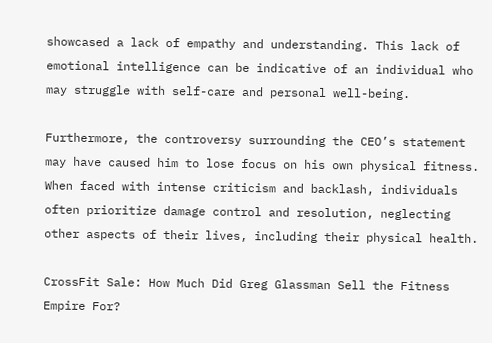showcased a lack of empathy and understanding. This lack of emotional intelligence can be indicative of an individual who may struggle with self-care and personal well-being.

Furthermore, the controversy surrounding the CEO’s statement may have caused him to lose focus on his own physical fitness. When faced with intense criticism and backlash, individuals often prioritize damage control and resolution, neglecting other aspects of their lives, including their physical health.

CrossFit Sale: How Much Did Greg Glassman Sell the Fitness Empire For?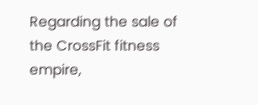Regarding the sale of the CrossFit fitness empire,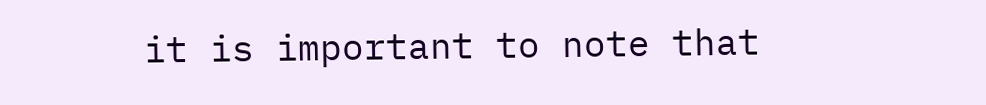it is important to note that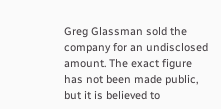Greg Glassman sold the company for an undisclosed amount. The exact figure has not been made public, but it is believed to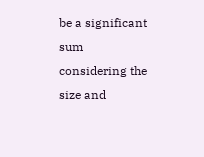be a significant sum considering the size and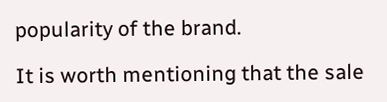popularity of the brand.

It is worth mentioning that the sale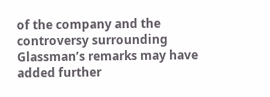of the company and the controversy surrounding Glassman’s remarks may have added further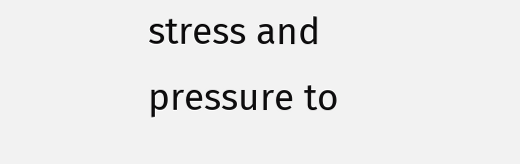stress and pressure to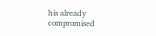his already compromised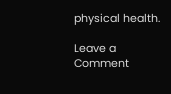physical health.

Leave a Comment